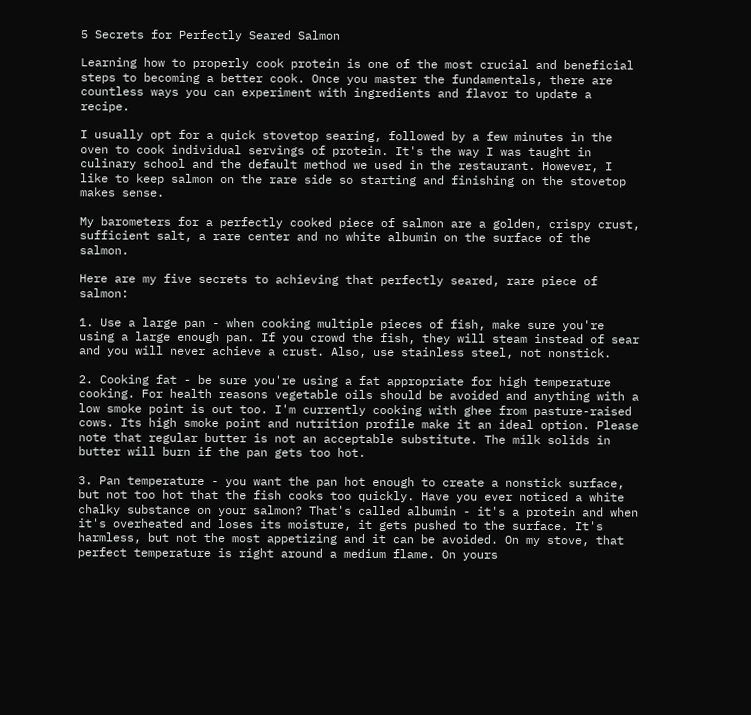5 Secrets for Perfectly Seared Salmon

Learning how to properly cook protein is one of the most crucial and beneficial steps to becoming a better cook. Once you master the fundamentals, there are countless ways you can experiment with ingredients and flavor to update a recipe.

I usually opt for a quick stovetop searing, followed by a few minutes in the oven to cook individual servings of protein. It's the way I was taught in culinary school and the default method we used in the restaurant. However, I like to keep salmon on the rare side so starting and finishing on the stovetop makes sense.

My barometers for a perfectly cooked piece of salmon are a golden, crispy crust, sufficient salt, a rare center and no white albumin on the surface of the salmon.

Here are my five secrets to achieving that perfectly seared, rare piece of salmon:

1. Use a large pan - when cooking multiple pieces of fish, make sure you're using a large enough pan. If you crowd the fish, they will steam instead of sear and you will never achieve a crust. Also, use stainless steel, not nonstick.

2. Cooking fat - be sure you're using a fat appropriate for high temperature cooking. For health reasons vegetable oils should be avoided and anything with a low smoke point is out too. I'm currently cooking with ghee from pasture-raised cows. Its high smoke point and nutrition profile make it an ideal option. Please note that regular butter is not an acceptable substitute. The milk solids in butter will burn if the pan gets too hot.

3. Pan temperature - you want the pan hot enough to create a nonstick surface, but not too hot that the fish cooks too quickly. Have you ever noticed a white chalky substance on your salmon? That's called albumin - it's a protein and when it's overheated and loses its moisture, it gets pushed to the surface. It's harmless, but not the most appetizing and it can be avoided. On my stove, that perfect temperature is right around a medium flame. On yours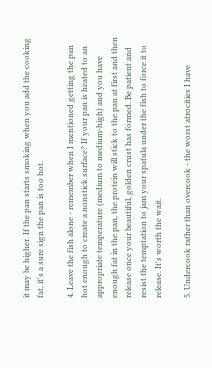it may be higher. If the pan starts smoking when you add the cooking fat, it's a sure sign the pan is too hot.

4. Leave the fish alone - remember when I mentioned getting the pan hot enough to create a nonstick surface? If your pan is heated to an appropriate temperature (medium to medium-high) and you have enough fat in the pan, the protein will stick to the pan at first and then release once your beautiful, golden crust has formed. Be patient and resist the temptation to jam your spatula under the fish to force it to release. It's worth the wait.

5. Undercook rather than overcook - the worst atrocities I have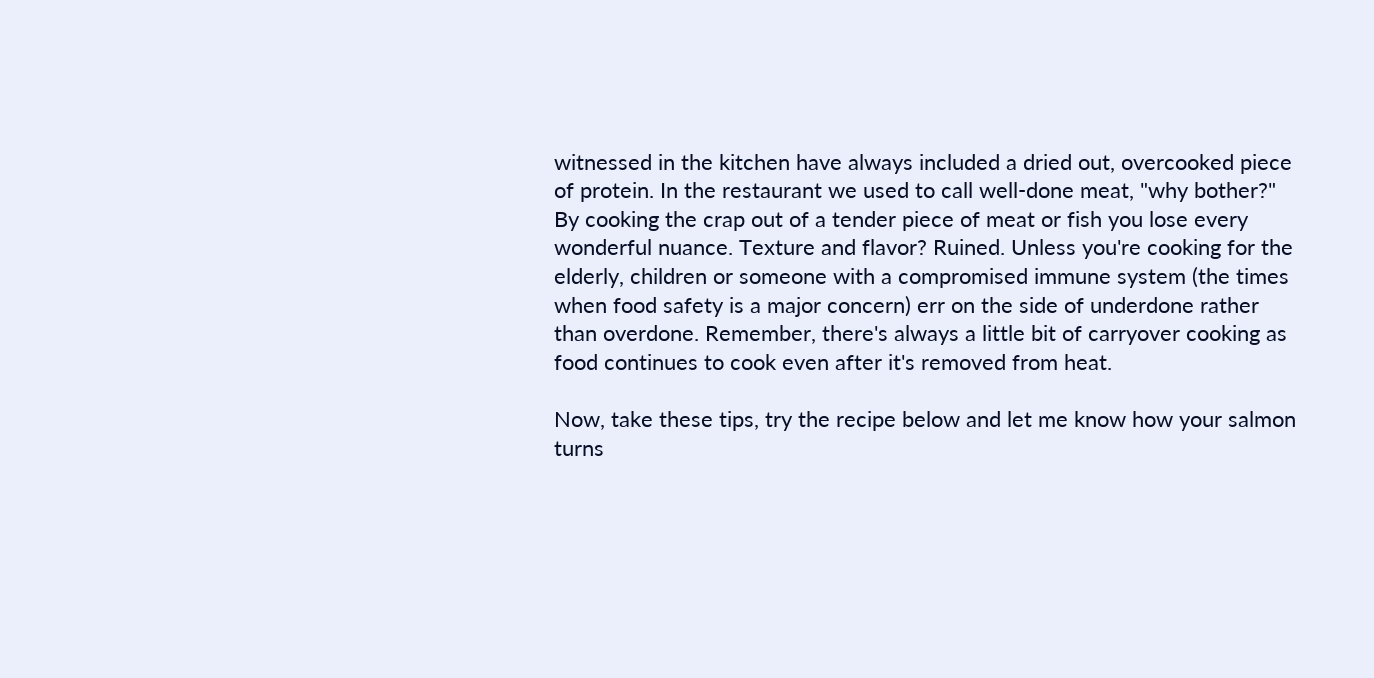witnessed in the kitchen have always included a dried out, overcooked piece of protein. In the restaurant we used to call well-done meat, "why bother?" By cooking the crap out of a tender piece of meat or fish you lose every wonderful nuance. Texture and flavor? Ruined. Unless you're cooking for the elderly, children or someone with a compromised immune system (the times when food safety is a major concern) err on the side of underdone rather than overdone. Remember, there's always a little bit of carryover cooking as food continues to cook even after it's removed from heat.

Now, take these tips, try the recipe below and let me know how your salmon turns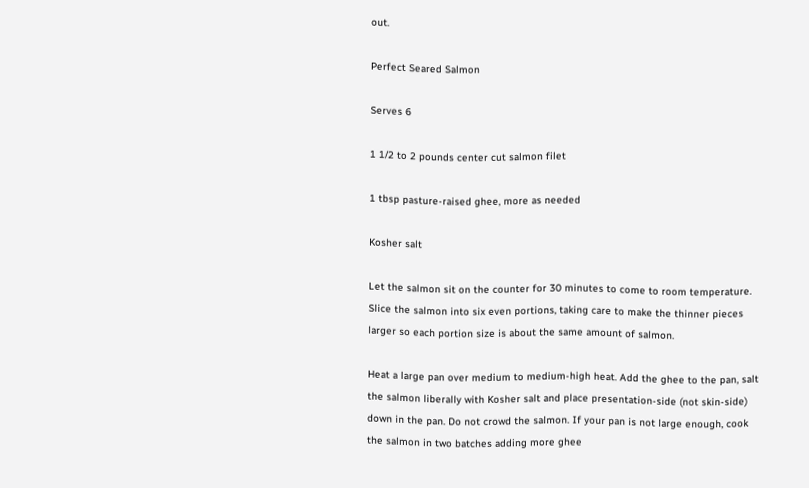out.

Perfect Seared Salmon

Serves 6

1 1/2 to 2 pounds center cut salmon filet

1 tbsp pasture-raised ghee, more as needed

Kosher salt

Let the salmon sit on the counter for 30 minutes to come to room temperature. Slice the salmon into six even portions, taking care to make the thinner pieces larger so each portion size is about the same amount of salmon.

Heat a large pan over medium to medium-high heat. Add the ghee to the pan, salt the salmon liberally with Kosher salt and place presentation-side (not skin-side) down in the pan. Do not crowd the salmon. If your pan is not large enough, cook the salmon in two batches adding more ghee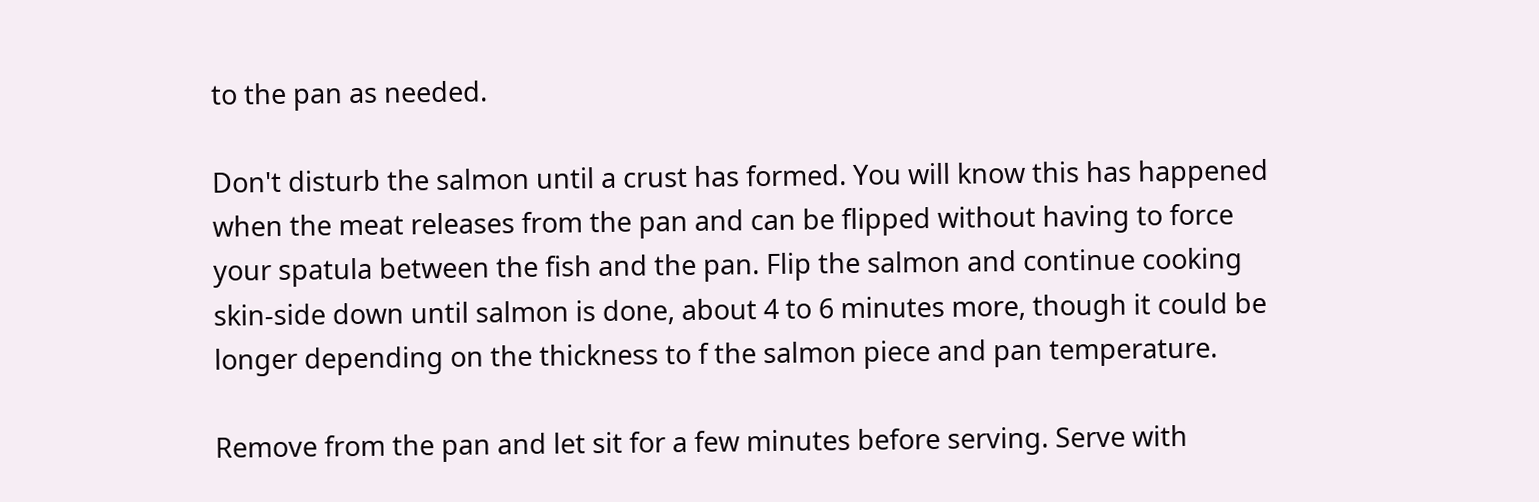to the pan as needed.

Don't disturb the salmon until a crust has formed. You will know this has happened when the meat releases from the pan and can be flipped without having to force your spatula between the fish and the pan. Flip the salmon and continue cooking skin-side down until salmon is done, about 4 to 6 minutes more, though it could be longer depending on the thickness to f the salmon piece and pan temperature.

Remove from the pan and let sit for a few minutes before serving. Serve with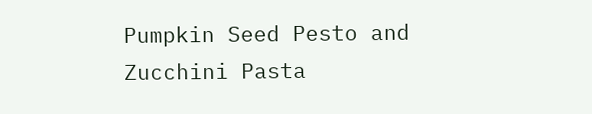Pumpkin Seed Pesto and Zucchini Pasta